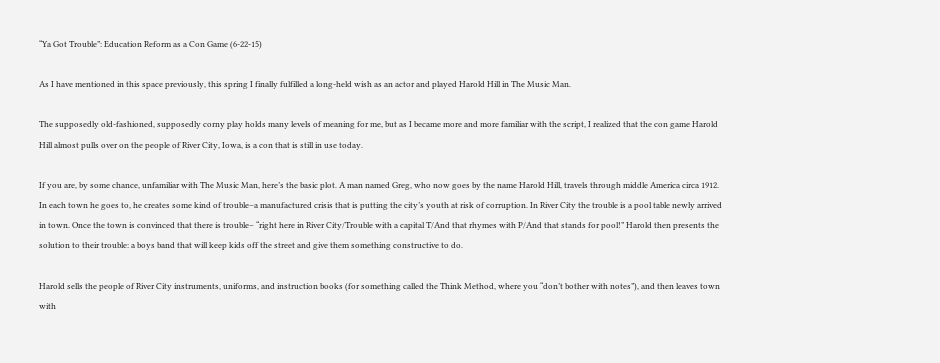“Ya Got Trouble”: Education Reform as a Con Game (6-22-15)

As I have mentioned in this space previously, this spring I finally fulfilled a long-held wish as an actor and played Harold Hill in The Music Man.

The supposedly old-fashioned, supposedly corny play holds many levels of meaning for me, but as I became more and more familiar with the script, I realized that the con game Harold Hill almost pulls over on the people of River City, Iowa, is a con that is still in use today.

If you are, by some chance, unfamiliar with The Music Man, here’s the basic plot. A man named Greg, who now goes by the name Harold Hill, travels through middle America circa 1912. In each town he goes to, he creates some kind of trouble–a manufactured crisis that is putting the city’s youth at risk of corruption. In River City the trouble is a pool table newly arrived in town. Once the town is convinced that there is trouble– “right here in River City/Trouble with a capital T/And that rhymes with P/And that stands for pool!” Harold then presents the solution to their trouble: a boys band that will keep kids off the street and give them something constructive to do.

Harold sells the people of River City instruments, uniforms, and instruction books (for something called the Think Method, where you “don’t bother with notes”), and then leaves town with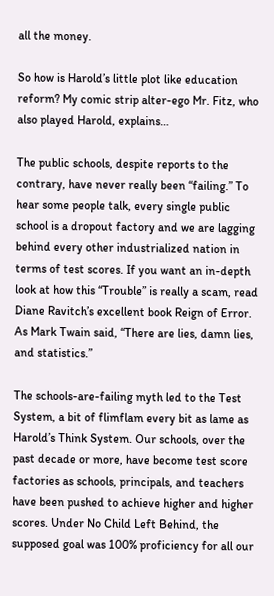all the money.

So how is Harold’s little plot like education reform? My comic strip alter-ego Mr. Fitz, who also played Harold, explains…

The public schools, despite reports to the contrary, have never really been “failing.” To hear some people talk, every single public school is a dropout factory and we are lagging behind every other industrialized nation in terms of test scores. If you want an in-depth look at how this “Trouble” is really a scam, read Diane Ravitch’s excellent book Reign of Error. As Mark Twain said, “There are lies, damn lies, and statistics.”

The schools-are-failing myth led to the Test System, a bit of flimflam every bit as lame as Harold’s Think System. Our schools, over the past decade or more, have become test score factories as schools, principals, and teachers have been pushed to achieve higher and higher scores. Under No Child Left Behind, the supposed goal was 100% proficiency for all our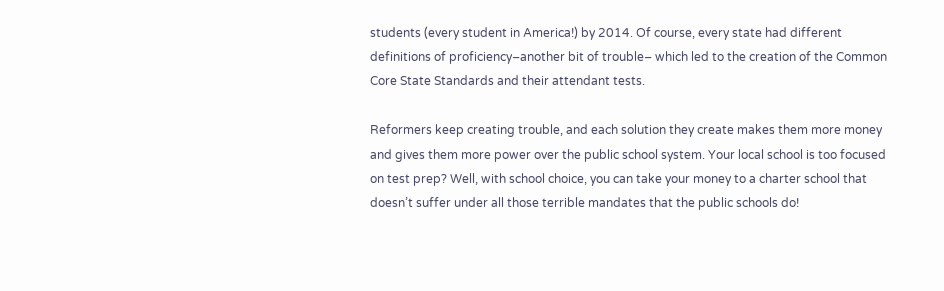students (every student in America!) by 2014. Of course, every state had different definitions of proficiency–another bit of trouble– which led to the creation of the Common Core State Standards and their attendant tests.

Reformers keep creating trouble, and each solution they create makes them more money and gives them more power over the public school system. Your local school is too focused on test prep? Well, with school choice, you can take your money to a charter school that doesn’t suffer under all those terrible mandates that the public schools do!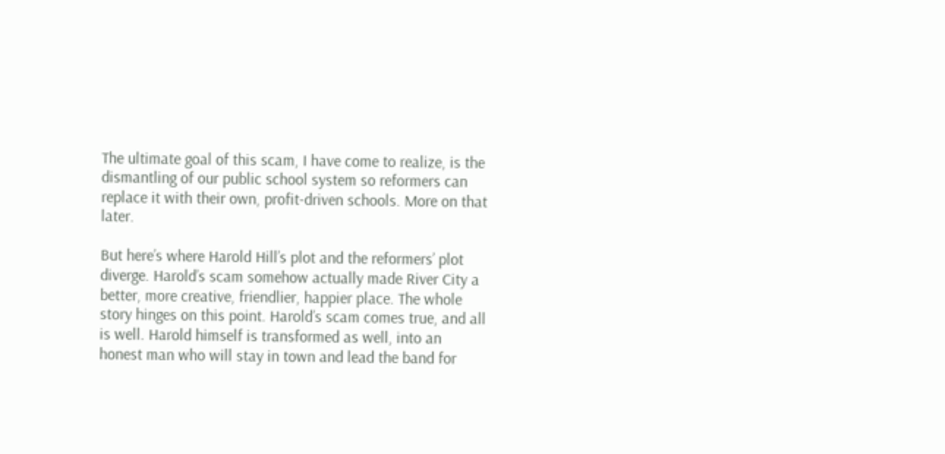The ultimate goal of this scam, I have come to realize, is the dismantling of our public school system so reformers can replace it with their own, profit-driven schools. More on that later.

But here’s where Harold Hill’s plot and the reformers’ plot diverge. Harold’s scam somehow actually made River City a better, more creative, friendlier, happier place. The whole story hinges on this point. Harold’s scam comes true, and all is well. Harold himself is transformed as well, into an honest man who will stay in town and lead the band for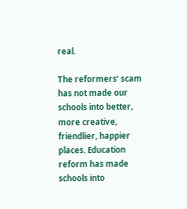real.

The reformers’ scam has not made our schools into better, more creative, friendlier, happier places. Education reform has made schools into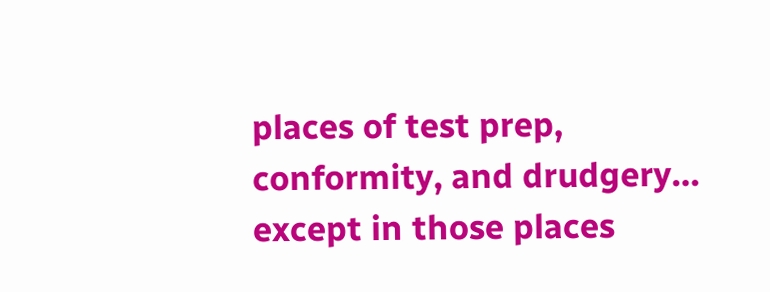places of test prep, conformity, and drudgery… except in those places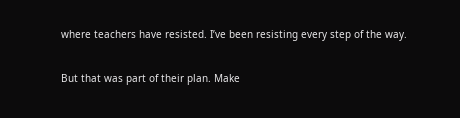where teachers have resisted. I’ve been resisting every step of the way.

But that was part of their plan. Make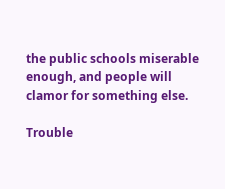the public schools miserable enough, and people will clamor for something else.

Trouble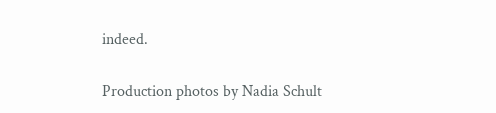indeed.

Production photos by Nadia Schult